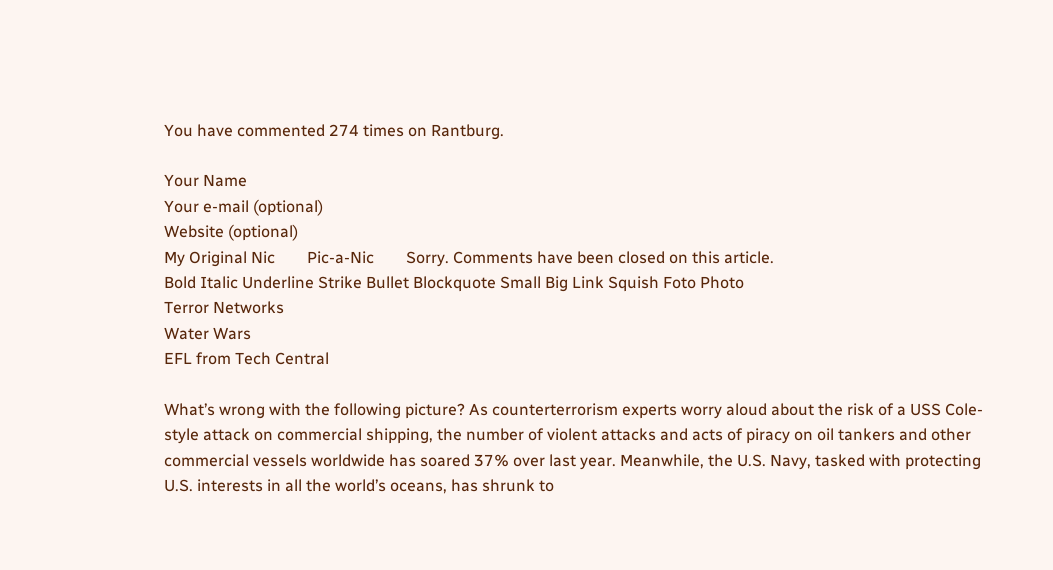You have commented 274 times on Rantburg.

Your Name
Your e-mail (optional)
Website (optional)
My Original Nic        Pic-a-Nic        Sorry. Comments have been closed on this article.
Bold Italic Underline Strike Bullet Blockquote Small Big Link Squish Foto Photo
Terror Networks
Water Wars
EFL from Tech Central

What’s wrong with the following picture? As counterterrorism experts worry aloud about the risk of a USS Cole-style attack on commercial shipping, the number of violent attacks and acts of piracy on oil tankers and other commercial vessels worldwide has soared 37% over last year. Meanwhile, the U.S. Navy, tasked with protecting U.S. interests in all the world’s oceans, has shrunk to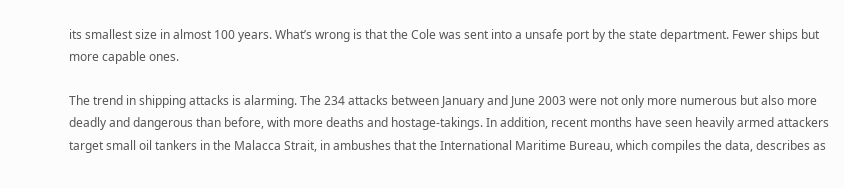its smallest size in almost 100 years. What’s wrong is that the Cole was sent into a unsafe port by the state department. Fewer ships but more capable ones.

The trend in shipping attacks is alarming. The 234 attacks between January and June 2003 were not only more numerous but also more deadly and dangerous than before, with more deaths and hostage-takings. In addition, recent months have seen heavily armed attackers target small oil tankers in the Malacca Strait, in ambushes that the International Maritime Bureau, which compiles the data, describes as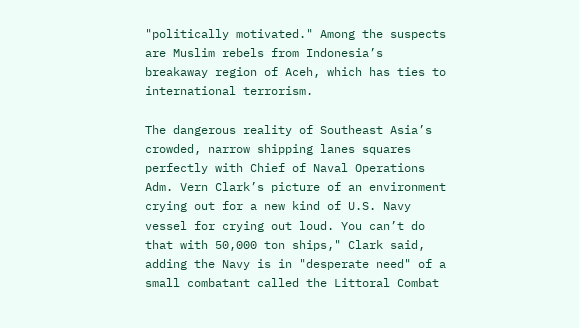"politically motivated." Among the suspects are Muslim rebels from Indonesia’s breakaway region of Aceh, which has ties to international terrorism.

The dangerous reality of Southeast Asia’s crowded, narrow shipping lanes squares perfectly with Chief of Naval Operations Adm. Vern Clark’s picture of an environment crying out for a new kind of U.S. Navy vessel for crying out loud. You can’t do that with 50,000 ton ships," Clark said, adding the Navy is in "desperate need" of a small combatant called the Littoral Combat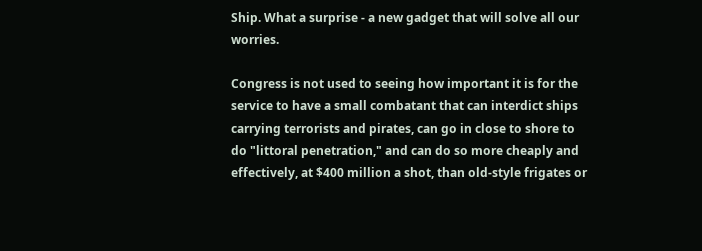Ship. What a surprise - a new gadget that will solve all our worries.

Congress is not used to seeing how important it is for the service to have a small combatant that can interdict ships carrying terrorists and pirates, can go in close to shore to do "littoral penetration," and can do so more cheaply and effectively, at $400 million a shot, than old-style frigates or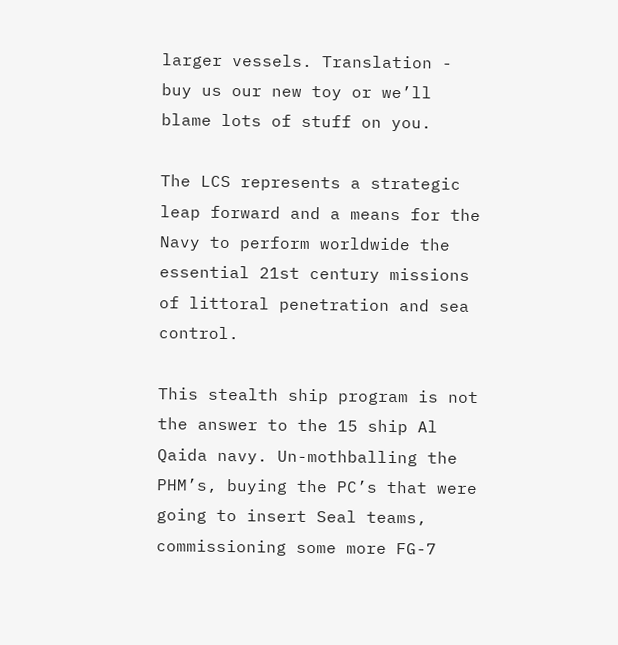larger vessels. Translation - buy us our new toy or we’ll blame lots of stuff on you.

The LCS represents a strategic leap forward and a means for the Navy to perform worldwide the essential 21st century missions of littoral penetration and sea control.

This stealth ship program is not the answer to the 15 ship Al Qaida navy. Un-mothballing the PHM’s, buying the PC’s that were going to insert Seal teams, commissioning some more FG-7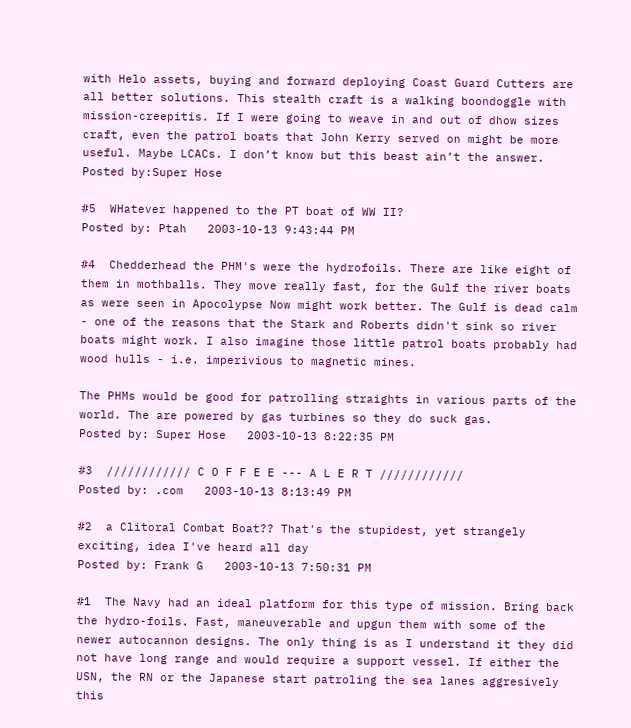with Helo assets, buying and forward deploying Coast Guard Cutters are all better solutions. This stealth craft is a walking boondoggle with mission-creepitis. If I were going to weave in and out of dhow sizes craft, even the patrol boats that John Kerry served on might be more useful. Maybe LCACs. I don’t know but this beast ain’t the answer.
Posted by:Super Hose

#5  WHatever happened to the PT boat of WW II?
Posted by: Ptah   2003-10-13 9:43:44 PM

#4  Chedderhead the PHM's were the hydrofoils. There are like eight of them in mothballs. They move really fast, for the Gulf the river boats as were seen in Apocolypse Now might work better. The Gulf is dead calm - one of the reasons that the Stark and Roberts didn't sink so river boats might work. I also imagine those little patrol boats probably had wood hulls - i.e. imperivious to magnetic mines.

The PHMs would be good for patrolling straights in various parts of the world. The are powered by gas turbines so they do suck gas.
Posted by: Super Hose   2003-10-13 8:22:35 PM

#3  //////////// C O F F E E --- A L E R T ////////////
Posted by: .com   2003-10-13 8:13:49 PM

#2  a Clitoral Combat Boat?? That's the stupidest, yet strangely exciting, idea I've heard all day
Posted by: Frank G   2003-10-13 7:50:31 PM

#1  The Navy had an ideal platform for this type of mission. Bring back the hydro-foils. Fast, maneuverable and upgun them with some of the newer autocannon designs. The only thing is as I understand it they did not have long range and would require a support vessel. If either the USN, the RN or the Japanese start patroling the sea lanes aggresively this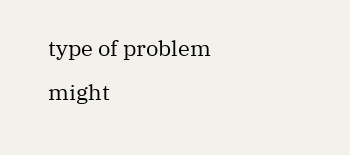type of problem might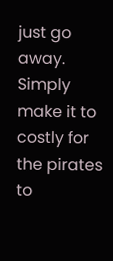just go away. Simply make it to costly for the pirates to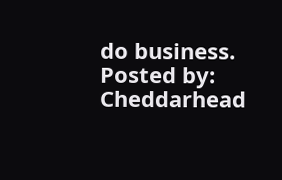do business.
Posted by: Cheddarhead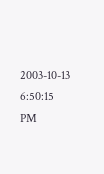2003-10-13 6:50:15 PM